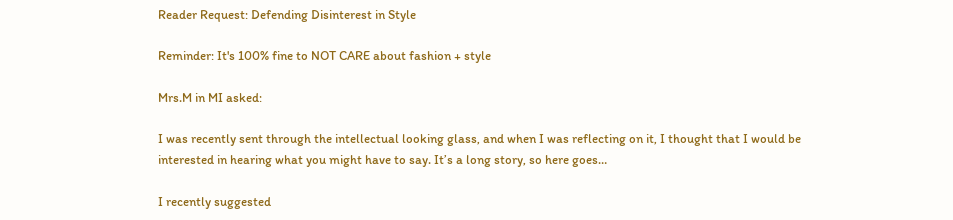Reader Request: Defending Disinterest in Style

Reminder: It's 100% fine to NOT CARE about fashion + style

Mrs.M in MI asked:

I was recently sent through the intellectual looking glass, and when I was reflecting on it, I thought that I would be interested in hearing what you might have to say. It’s a long story, so here goes…

I recently suggested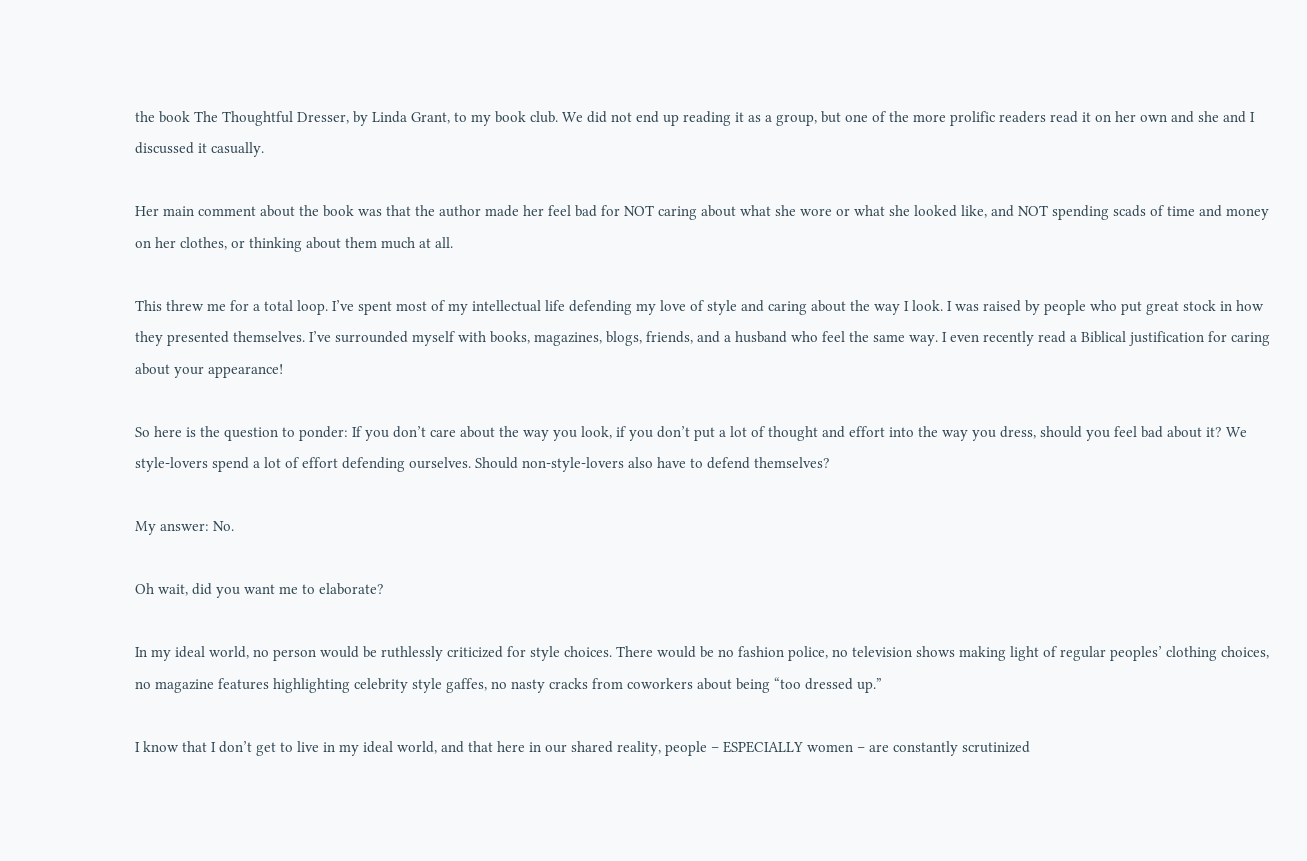the book The Thoughtful Dresser, by Linda Grant, to my book club. We did not end up reading it as a group, but one of the more prolific readers read it on her own and she and I discussed it casually.

Her main comment about the book was that the author made her feel bad for NOT caring about what she wore or what she looked like, and NOT spending scads of time and money on her clothes, or thinking about them much at all.

This threw me for a total loop. I’ve spent most of my intellectual life defending my love of style and caring about the way I look. I was raised by people who put great stock in how they presented themselves. I’ve surrounded myself with books, magazines, blogs, friends, and a husband who feel the same way. I even recently read a Biblical justification for caring about your appearance!

So here is the question to ponder: If you don’t care about the way you look, if you don’t put a lot of thought and effort into the way you dress, should you feel bad about it? We style-lovers spend a lot of effort defending ourselves. Should non-style-lovers also have to defend themselves?

My answer: No.

Oh wait, did you want me to elaborate?

In my ideal world, no person would be ruthlessly criticized for style choices. There would be no fashion police, no television shows making light of regular peoples’ clothing choices, no magazine features highlighting celebrity style gaffes, no nasty cracks from coworkers about being “too dressed up.”

I know that I don’t get to live in my ideal world, and that here in our shared reality, people – ESPECIALLY women – are constantly scrutinized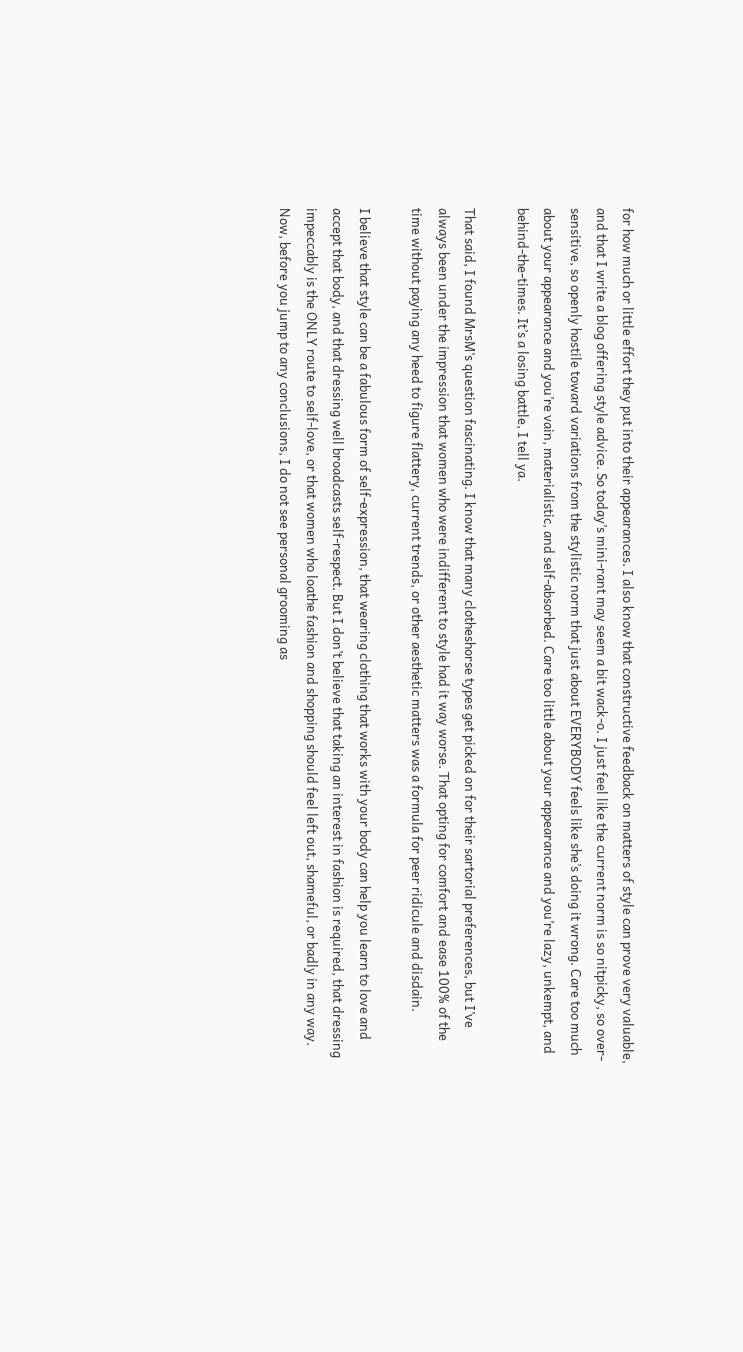for how much or little effort they put into their appearances. I also know that constructive feedback on matters of style can prove very valuable, and that I write a blog offering style advice. So today’s mini-rant may seem a bit wack-o. I just feel like the current norm is so nitpicky, so over-sensitive, so openly hostile toward variations from the stylistic norm that just about EVERYBODY feels like she’s doing it wrong. Care too much about your appearance and you’re vain, materialistic, and self-absorbed. Care too little about your appearance and you’re lazy, unkempt, and behind-the-times. It’s a losing battle, I tell ya.

That said, I found MrsM’s question fascinating. I know that many clotheshorse types get picked on for their sartorial preferences, but I’ve always been under the impression that women who were indifferent to style had it way worse. That opting for comfort and ease 100% of the time without paying any heed to figure flattery, current trends, or other aesthetic matters was a formula for peer ridicule and disdain.

I believe that style can be a fabulous form of self-expression, that wearing clothing that works with your body can help you learn to love and accept that body, and that dressing well broadcasts self-respect. But I don’t believe that taking an interest in fashion is required, that dressing impeccably is the ONLY route to self-love, or that women who loathe fashion and shopping should feel left out, shameful, or badly in any way. Now, before you jump to any conclusions, I do not see personal grooming as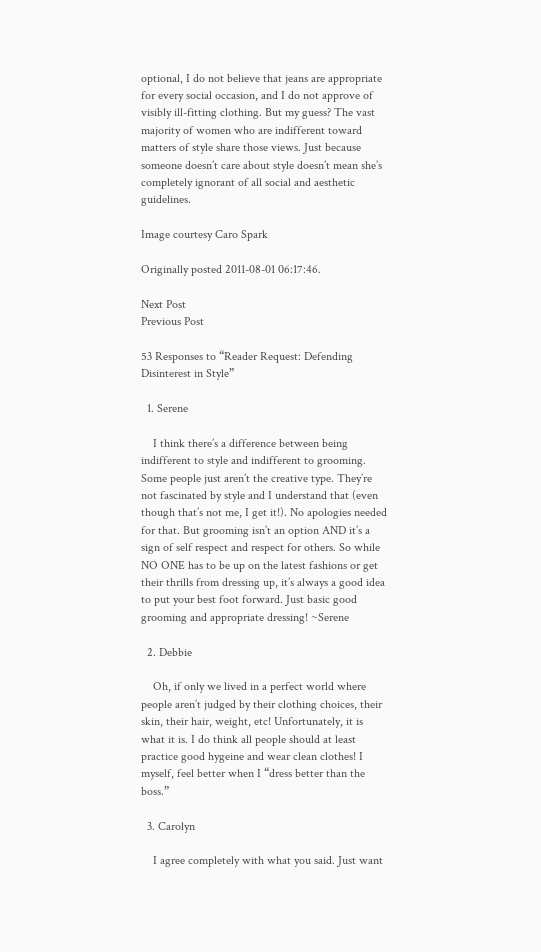optional, I do not believe that jeans are appropriate for every social occasion, and I do not approve of visibly ill-fitting clothing. But my guess? The vast majority of women who are indifferent toward matters of style share those views. Just because someone doesn’t care about style doesn’t mean she’s completely ignorant of all social and aesthetic guidelines.

Image courtesy Caro Spark

Originally posted 2011-08-01 06:17:46.

Next Post
Previous Post

53 Responses to “Reader Request: Defending Disinterest in Style”

  1. Serene

    I think there’s a difference between being indifferent to style and indifferent to grooming. Some people just aren’t the creative type. They’re not fascinated by style and I understand that (even though that’s not me, I get it!). No apologies needed for that. But grooming isn’t an option AND it’s a sign of self respect and respect for others. So while NO ONE has to be up on the latest fashions or get their thrills from dressing up, it’s always a good idea to put your best foot forward. Just basic good grooming and appropriate dressing! ~Serene

  2. Debbie

    Oh, if only we lived in a perfect world where people aren’t judged by their clothing choices, their skin, their hair, weight, etc! Unfortunately, it is what it is. I do think all people should at least practice good hygeine and wear clean clothes! I myself, feel better when I “dress better than the boss.”

  3. Carolyn

    I agree completely with what you said. Just want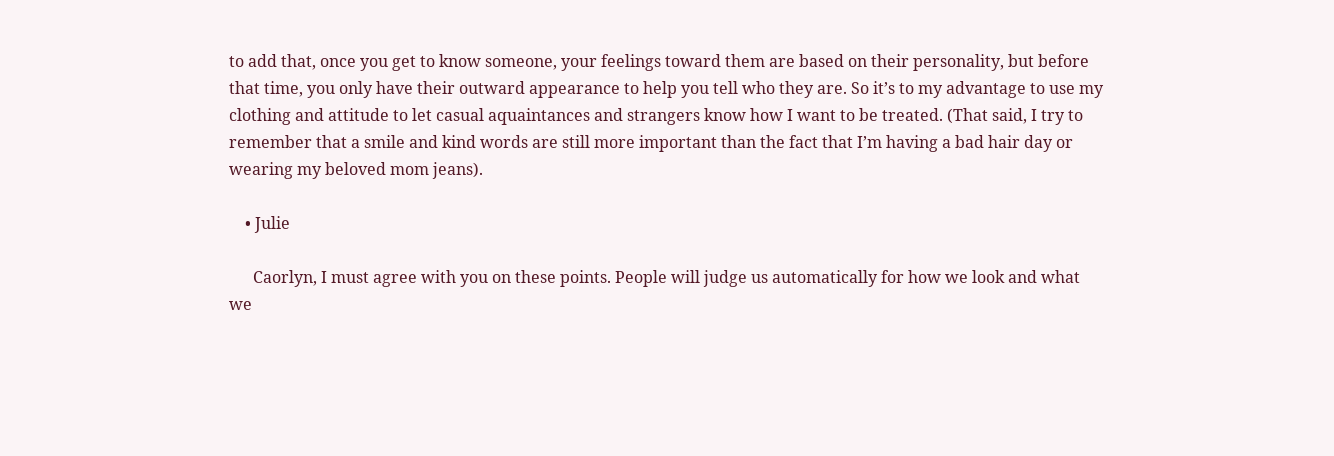to add that, once you get to know someone, your feelings toward them are based on their personality, but before that time, you only have their outward appearance to help you tell who they are. So it’s to my advantage to use my clothing and attitude to let casual aquaintances and strangers know how I want to be treated. (That said, I try to remember that a smile and kind words are still more important than the fact that I’m having a bad hair day or wearing my beloved mom jeans).

    • Julie

      Caorlyn, I must agree with you on these points. People will judge us automatically for how we look and what we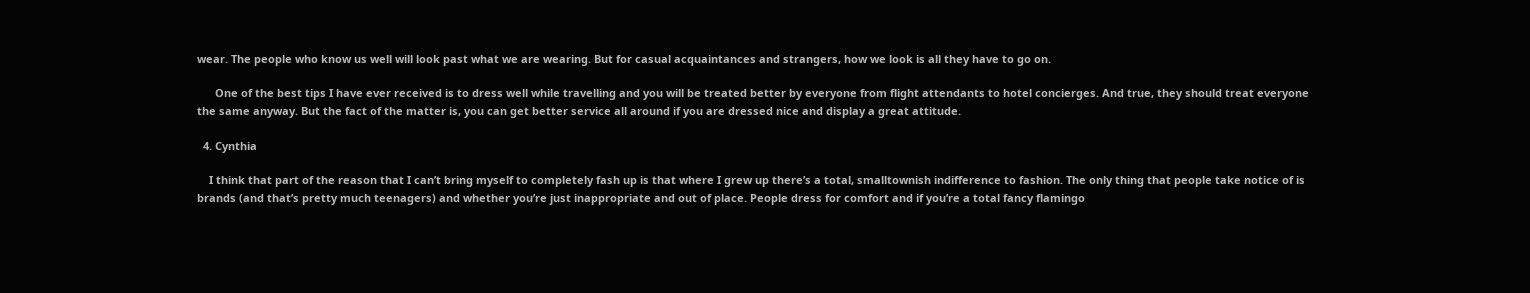wear. The people who know us well will look past what we are wearing. But for casual acquaintances and strangers, how we look is all they have to go on.

      One of the best tips I have ever received is to dress well while travelling and you will be treated better by everyone from flight attendants to hotel concierges. And true, they should treat everyone the same anyway. But the fact of the matter is, you can get better service all around if you are dressed nice and display a great attitude.

  4. Cynthia

    I think that part of the reason that I can’t bring myself to completely fash up is that where I grew up there’s a total, smalltownish indifference to fashion. The only thing that people take notice of is brands (and that’s pretty much teenagers) and whether you’re just inappropriate and out of place. People dress for comfort and if you’re a total fancy flamingo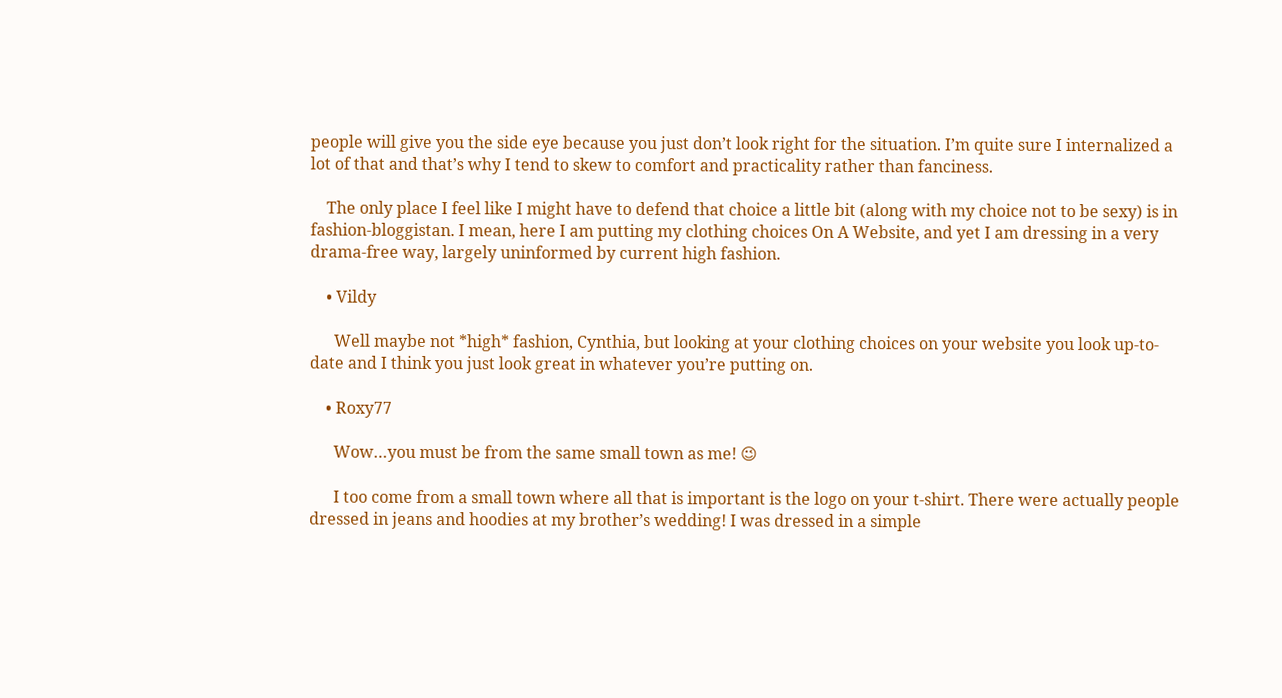people will give you the side eye because you just don’t look right for the situation. I’m quite sure I internalized a lot of that and that’s why I tend to skew to comfort and practicality rather than fanciness.

    The only place I feel like I might have to defend that choice a little bit (along with my choice not to be sexy) is in fashion-bloggistan. I mean, here I am putting my clothing choices On A Website, and yet I am dressing in a very drama-free way, largely uninformed by current high fashion.

    • Vildy

      Well maybe not *high* fashion, Cynthia, but looking at your clothing choices on your website you look up-to-date and I think you just look great in whatever you’re putting on.

    • Roxy77

      Wow…you must be from the same small town as me! 😉

      I too come from a small town where all that is important is the logo on your t-shirt. There were actually people dressed in jeans and hoodies at my brother’s wedding! I was dressed in a simple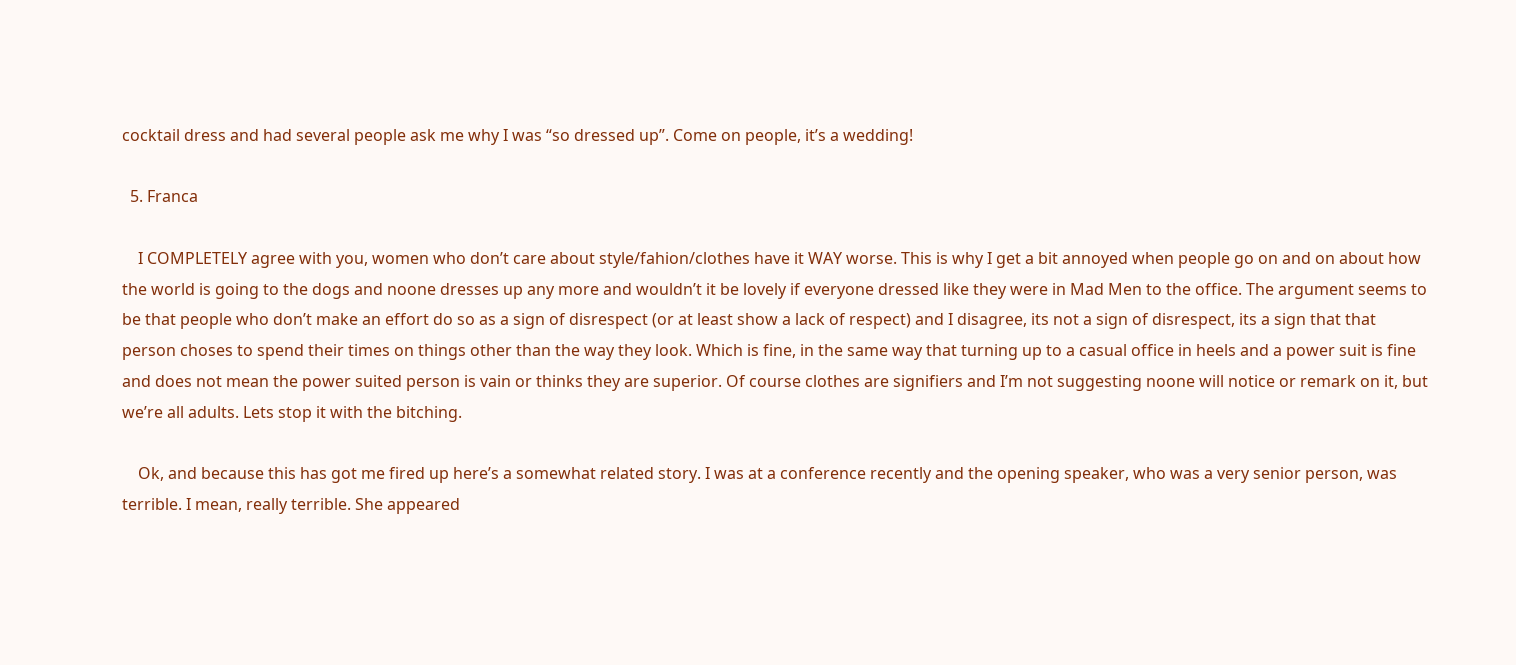cocktail dress and had several people ask me why I was “so dressed up”. Come on people, it’s a wedding!

  5. Franca

    I COMPLETELY agree with you, women who don’t care about style/fahion/clothes have it WAY worse. This is why I get a bit annoyed when people go on and on about how the world is going to the dogs and noone dresses up any more and wouldn’t it be lovely if everyone dressed like they were in Mad Men to the office. The argument seems to be that people who don’t make an effort do so as a sign of disrespect (or at least show a lack of respect) and I disagree, its not a sign of disrespect, its a sign that that person choses to spend their times on things other than the way they look. Which is fine, in the same way that turning up to a casual office in heels and a power suit is fine and does not mean the power suited person is vain or thinks they are superior. Of course clothes are signifiers and I’m not suggesting noone will notice or remark on it, but we’re all adults. Lets stop it with the bitching.

    Ok, and because this has got me fired up here’s a somewhat related story. I was at a conference recently and the opening speaker, who was a very senior person, was terrible. I mean, really terrible. She appeared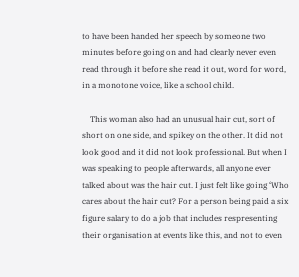to have been handed her speech by someone two minutes before going on and had clearly never even read through it before she read it out, word for word, in a monotone voice, like a school child.

    This woman also had an unusual hair cut, sort of short on one side, and spikey on the other. It did not look good and it did not look professional. But when I was speaking to people afterwards, all anyone ever talked about was the hair cut. I just felt like going ‘Who cares about the hair cut? For a person being paid a six figure salary to do a job that includes respresenting their organisation at events like this, and not to even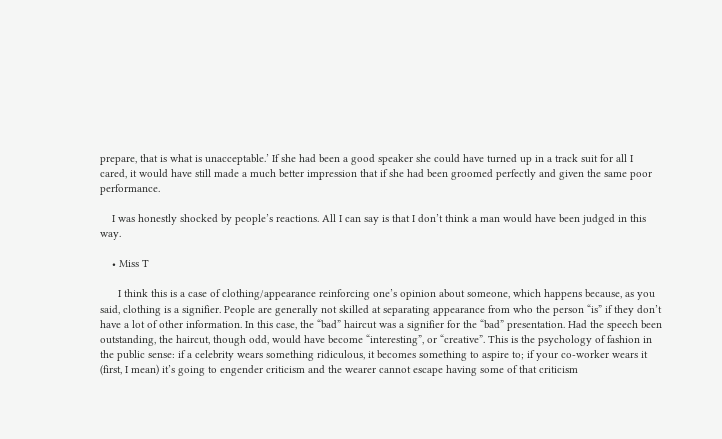prepare, that is what is unacceptable.’ If she had been a good speaker she could have turned up in a track suit for all I cared, it would have still made a much better impression that if she had been groomed perfectly and given the same poor performance.

    I was honestly shocked by people’s reactions. All I can say is that I don’t think a man would have been judged in this way.

    • Miss T

      I think this is a case of clothing/appearance reinforcing one’s opinion about someone, which happens because, as you said, clothing is a signifier. People are generally not skilled at separating appearance from who the person “is” if they don’t have a lot of other information. In this case, the “bad” haircut was a signifier for the “bad” presentation. Had the speech been outstanding, the haircut, though odd, would have become “interesting”, or “creative”. This is the psychology of fashion in the public sense: if a celebrity wears something ridiculous, it becomes something to aspire to; if your co-worker wears it (first, I mean) it’s going to engender criticism and the wearer cannot escape having some of that criticism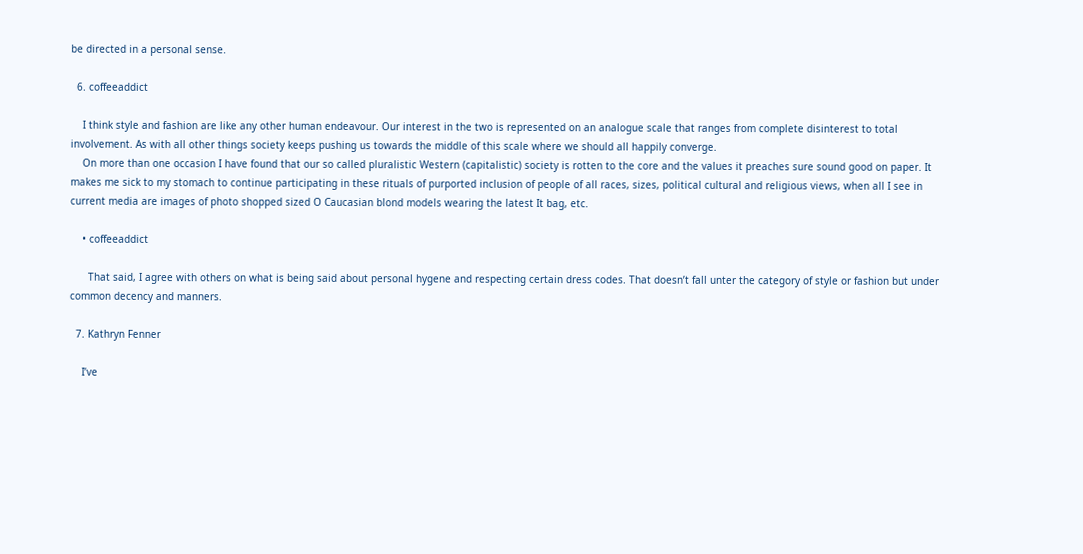be directed in a personal sense.

  6. coffeeaddict

    I think style and fashion are like any other human endeavour. Our interest in the two is represented on an analogue scale that ranges from complete disinterest to total involvement. As with all other things society keeps pushing us towards the middle of this scale where we should all happily converge.
    On more than one occasion I have found that our so called pluralistic Western (capitalistic) society is rotten to the core and the values it preaches sure sound good on paper. It makes me sick to my stomach to continue participating in these rituals of purported inclusion of people of all races, sizes, political cultural and religious views, when all I see in current media are images of photo shopped sized O Caucasian blond models wearing the latest It bag, etc.

    • coffeeaddict

      That said, I agree with others on what is being said about personal hygene and respecting certain dress codes. That doesn’t fall unter the category of style or fashion but under common decency and manners.

  7. Kathryn Fenner

    I’ve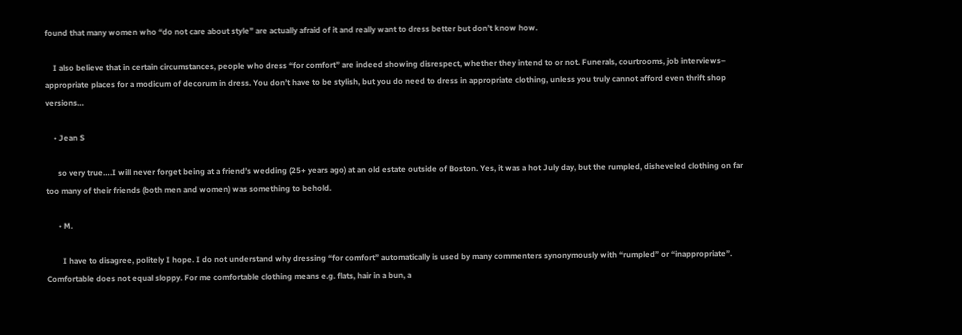found that many women who “do not care about style” are actually afraid of it and really want to dress better but don’t know how.

    I also believe that in certain circumstances, people who dress “for comfort” are indeed showing disrespect, whether they intend to or not. Funerals, courtrooms, job interviews– appropriate places for a modicum of decorum in dress. You don’t have to be stylish, but you do need to dress in appropriate clothing, unless you truly cannot afford even thrift shop versions…

    • Jean S

      so very true….I will never forget being at a friend’s wedding (25+ years ago) at an old estate outside of Boston. Yes, it was a hot July day, but the rumpled, disheveled clothing on far too many of their friends (both men and women) was something to behold.

      • M.

        I have to disagree, politely I hope. I do not understand why dressing “for comfort” automatically is used by many commenters synonymously with “rumpled” or “inappropriate”. Comfortable does not equal sloppy. For me comfortable clothing means e.g. flats, hair in a bun, a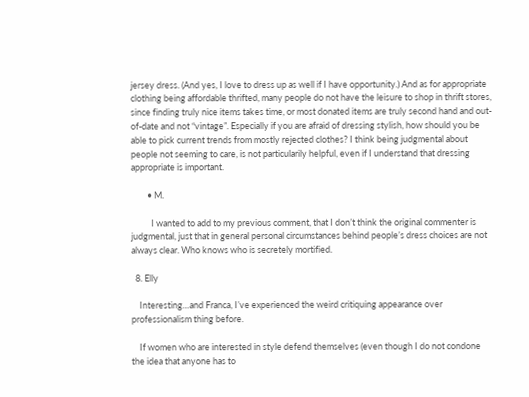jersey dress. (And yes, I love to dress up as well if I have opportunity.) And as for appropriate clothing being affordable thrifted, many people do not have the leisure to shop in thrift stores, since finding truly nice items takes time, or most donated items are truly second hand and out-of-date and not “vintage”. Especially if you are afraid of dressing stylish, how should you be able to pick current trends from mostly rejected clothes? I think being judgmental about people not seeming to care, is not particularily helpful, even if I understand that dressing appropriate is important.

        • M.

          I wanted to add to my previous comment, that I don’t think the original commenter is judgmental, just that in general personal circumstances behind people’s dress choices are not always clear. Who knows who is secretely mortified.

  8. Elly

    Interesting…and Franca, I’ve experienced the weird critiquing appearance over professionalism thing before.

    If women who are interested in style defend themselves (even though I do not condone the idea that anyone has to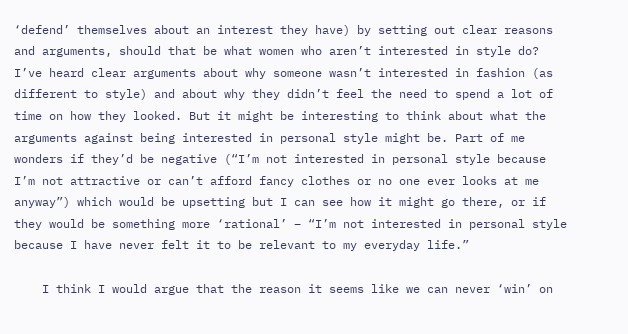‘defend’ themselves about an interest they have) by setting out clear reasons and arguments, should that be what women who aren’t interested in style do? I’ve heard clear arguments about why someone wasn’t interested in fashion (as different to style) and about why they didn’t feel the need to spend a lot of time on how they looked. But it might be interesting to think about what the arguments against being interested in personal style might be. Part of me wonders if they’d be negative (“I’m not interested in personal style because I’m not attractive or can’t afford fancy clothes or no one ever looks at me anyway”) which would be upsetting but I can see how it might go there, or if they would be something more ‘rational’ – “I’m not interested in personal style because I have never felt it to be relevant to my everyday life.”

    I think I would argue that the reason it seems like we can never ‘win’ on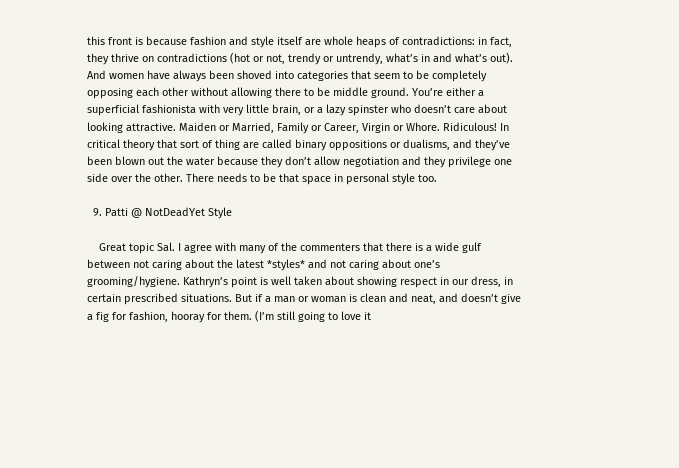this front is because fashion and style itself are whole heaps of contradictions: in fact, they thrive on contradictions (hot or not, trendy or untrendy, what’s in and what’s out). And women have always been shoved into categories that seem to be completely opposing each other without allowing there to be middle ground. You’re either a superficial fashionista with very little brain, or a lazy spinster who doesn’t care about looking attractive. Maiden or Married, Family or Career, Virgin or Whore. Ridiculous! In critical theory that sort of thing are called binary oppositions or dualisms, and they’ve been blown out the water because they don’t allow negotiation and they privilege one side over the other. There needs to be that space in personal style too.

  9. Patti @ NotDeadYet Style

    Great topic Sal. I agree with many of the commenters that there is a wide gulf between not caring about the latest *styles* and not caring about one’s grooming/hygiene. Kathryn’s point is well taken about showing respect in our dress, in certain prescribed situations. But if a man or woman is clean and neat, and doesn’t give a fig for fashion, hooray for them. (I’m still going to love it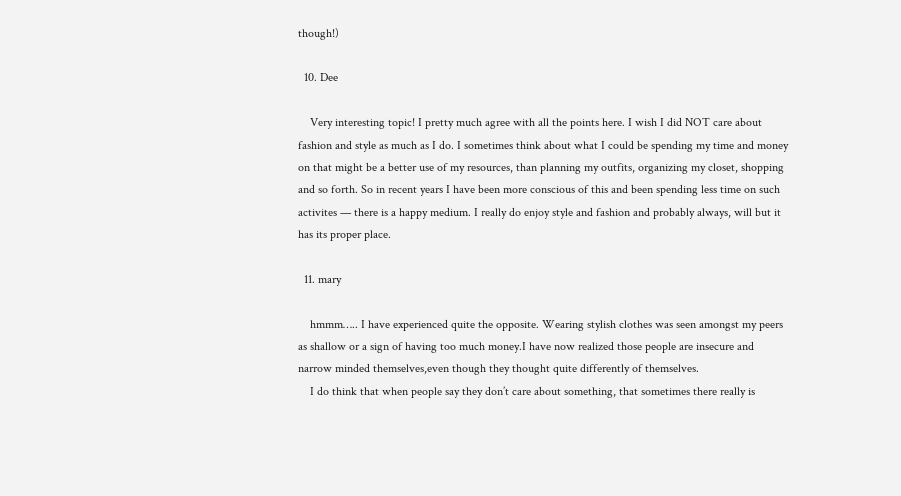though!)

  10. Dee

    Very interesting topic! I pretty much agree with all the points here. I wish I did NOT care about fashion and style as much as I do. I sometimes think about what I could be spending my time and money on that might be a better use of my resources, than planning my outfits, organizing my closet, shopping and so forth. So in recent years I have been more conscious of this and been spending less time on such activites — there is a happy medium. I really do enjoy style and fashion and probably always, will but it has its proper place.

  11. mary

    hmmm….. I have experienced quite the opposite. Wearing stylish clothes was seen amongst my peers as shallow or a sign of having too much money.I have now realized those people are insecure and narrow minded themselves,even though they thought quite differently of themselves.
    I do think that when people say they don’t care about something, that sometimes there really is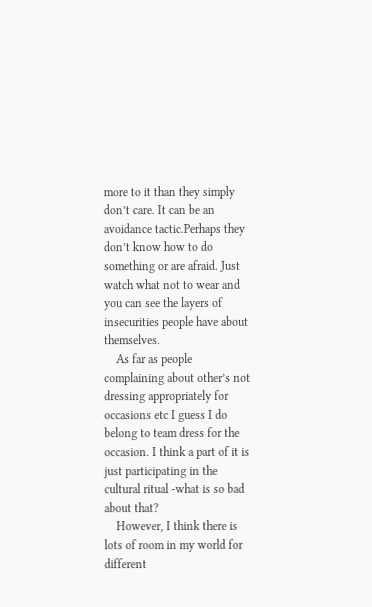more to it than they simply don’t care. It can be an avoidance tactic.Perhaps they don’t know how to do something or are afraid. Just watch what not to wear and you can see the layers of insecurities people have about themselves.
    As far as people complaining about other’s not dressing appropriately for occasions etc I guess I do belong to team dress for the occasion. I think a part of it is just participating in the cultural ritual -what is so bad about that?
    However, I think there is lots of room in my world for different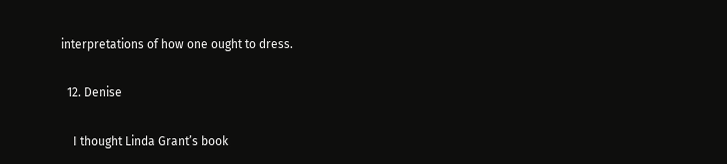interpretations of how one ought to dress.

  12. Denise

    I thought Linda Grant’s book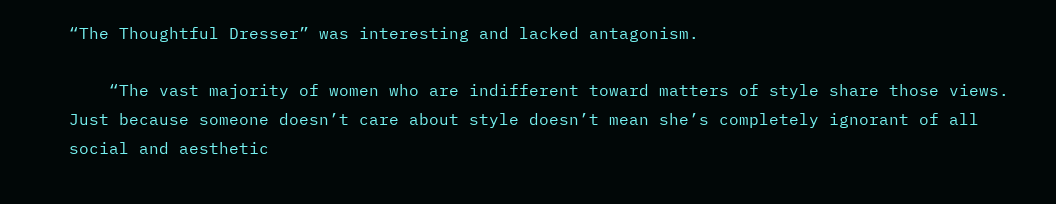“The Thoughtful Dresser” was interesting and lacked antagonism.

    “The vast majority of women who are indifferent toward matters of style share those views. Just because someone doesn’t care about style doesn’t mean she’s completely ignorant of all social and aesthetic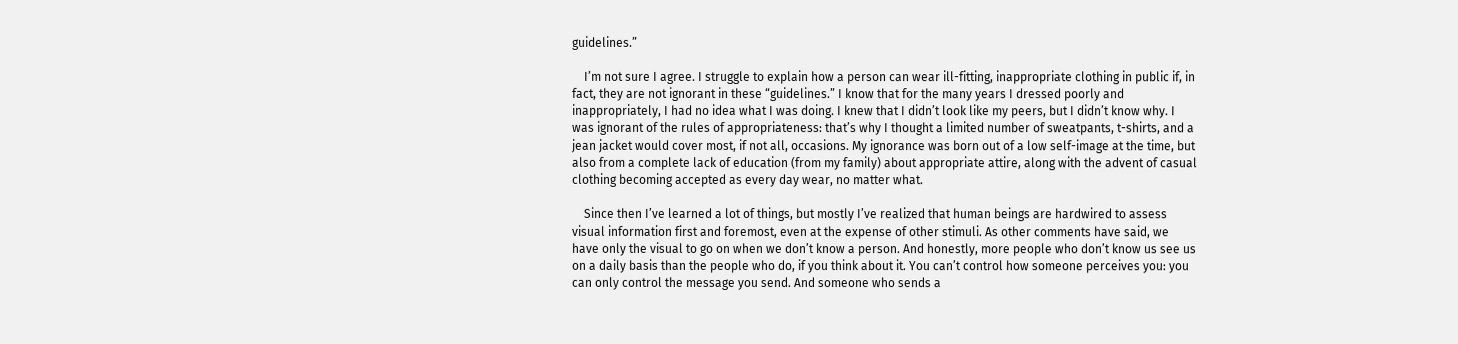guidelines.”

    I’m not sure I agree. I struggle to explain how a person can wear ill-fitting, inappropriate clothing in public if, in fact, they are not ignorant in these “guidelines.” I know that for the many years I dressed poorly and inappropriately, I had no idea what I was doing. I knew that I didn’t look like my peers, but I didn’t know why. I was ignorant of the rules of appropriateness: that’s why I thought a limited number of sweatpants, t-shirts, and a jean jacket would cover most, if not all, occasions. My ignorance was born out of a low self-image at the time, but also from a complete lack of education (from my family) about appropriate attire, along with the advent of casual clothing becoming accepted as every day wear, no matter what.

    Since then I’ve learned a lot of things, but mostly I’ve realized that human beings are hardwired to assess visual information first and foremost, even at the expense of other stimuli. As other comments have said, we have only the visual to go on when we don’t know a person. And honestly, more people who don’t know us see us on a daily basis than the people who do, if you think about it. You can’t control how someone perceives you: you can only control the message you send. And someone who sends a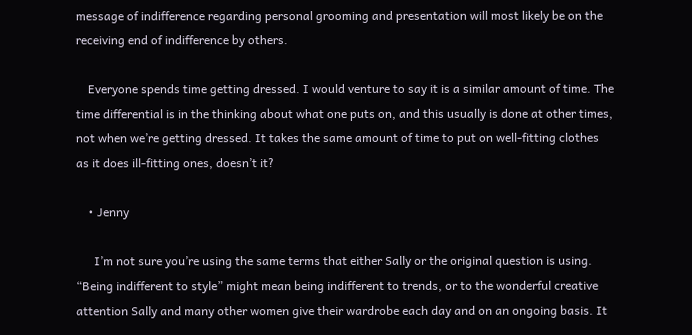message of indifference regarding personal grooming and presentation will most likely be on the receiving end of indifference by others.

    Everyone spends time getting dressed. I would venture to say it is a similar amount of time. The time differential is in the thinking about what one puts on, and this usually is done at other times, not when we’re getting dressed. It takes the same amount of time to put on well-fitting clothes as it does ill-fitting ones, doesn’t it?

    • Jenny

      I’m not sure you’re using the same terms that either Sally or the original question is using. “Being indifferent to style” might mean being indifferent to trends, or to the wonderful creative attention Sally and many other women give their wardrobe each day and on an ongoing basis. It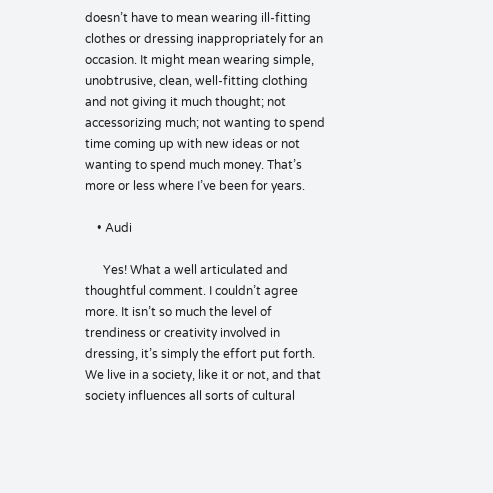doesn’t have to mean wearing ill-fitting clothes or dressing inappropriately for an occasion. It might mean wearing simple, unobtrusive, clean, well-fitting clothing and not giving it much thought; not accessorizing much; not wanting to spend time coming up with new ideas or not wanting to spend much money. That’s more or less where I’ve been for years.

    • Audi

      Yes! What a well articulated and thoughtful comment. I couldn’t agree more. It isn’t so much the level of trendiness or creativity involved in dressing, it’s simply the effort put forth. We live in a society, like it or not, and that society influences all sorts of cultural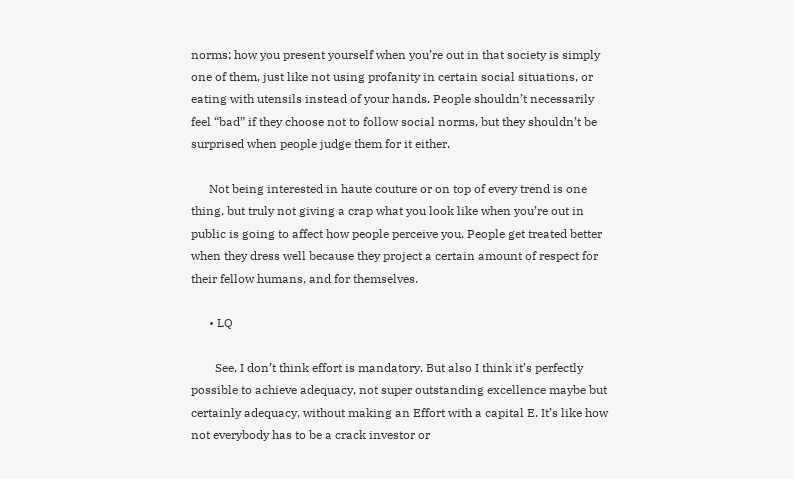norms; how you present yourself when you’re out in that society is simply one of them, just like not using profanity in certain social situations, or eating with utensils instead of your hands. People shouldn’t necessarily feel “bad” if they choose not to follow social norms, but they shouldn’t be surprised when people judge them for it either.

      Not being interested in haute couture or on top of every trend is one thing, but truly not giving a crap what you look like when you’re out in public is going to affect how people perceive you. People get treated better when they dress well because they project a certain amount of respect for their fellow humans, and for themselves.

      • LQ

        See, I don’t think effort is mandatory. But also I think it’s perfectly possible to achieve adequacy, not super outstanding excellence maybe but certainly adequacy, without making an Effort with a capital E. It’s like how not everybody has to be a crack investor or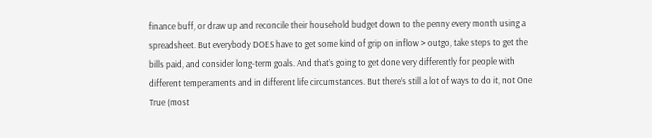finance buff, or draw up and reconcile their household budget down to the penny every month using a spreadsheet. But everybody DOES have to get some kind of grip on inflow > outgo, take steps to get the bills paid, and consider long-term goals. And that’s going to get done very differently for people with different temperaments and in different life circumstances. But there’s still a lot of ways to do it, not One True (most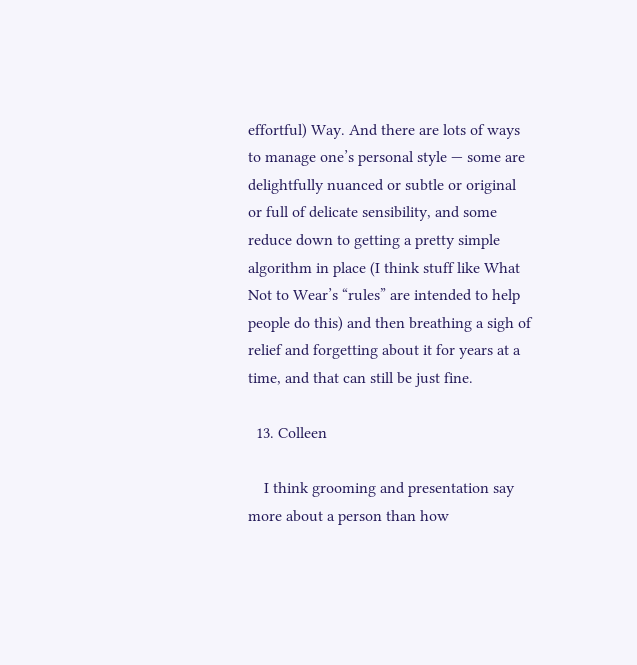effortful) Way. And there are lots of ways to manage one’s personal style — some are delightfully nuanced or subtle or original or full of delicate sensibility, and some reduce down to getting a pretty simple algorithm in place (I think stuff like What Not to Wear’s “rules” are intended to help people do this) and then breathing a sigh of relief and forgetting about it for years at a time, and that can still be just fine.

  13. Colleen

    I think grooming and presentation say more about a person than how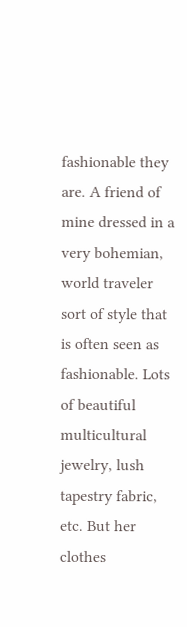fashionable they are. A friend of mine dressed in a very bohemian, world traveler sort of style that is often seen as fashionable. Lots of beautiful multicultural jewelry, lush tapestry fabric, etc. But her clothes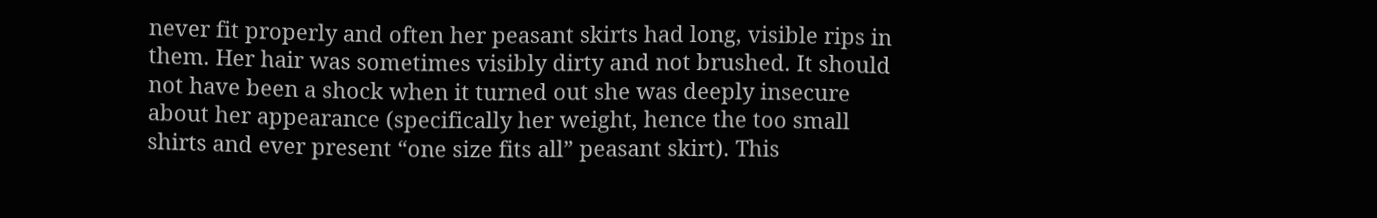never fit properly and often her peasant skirts had long, visible rips in them. Her hair was sometimes visibly dirty and not brushed. It should not have been a shock when it turned out she was deeply insecure about her appearance (specifically her weight, hence the too small shirts and ever present “one size fits all” peasant skirt). This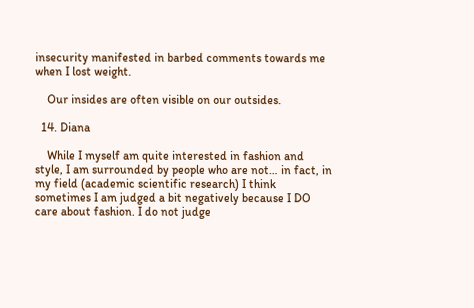insecurity manifested in barbed comments towards me when I lost weight.

    Our insides are often visible on our outsides.

  14. Diana

    While I myself am quite interested in fashion and style, I am surrounded by people who are not… in fact, in my field (academic scientific research) I think sometimes I am judged a bit negatively because I DO care about fashion. I do not judge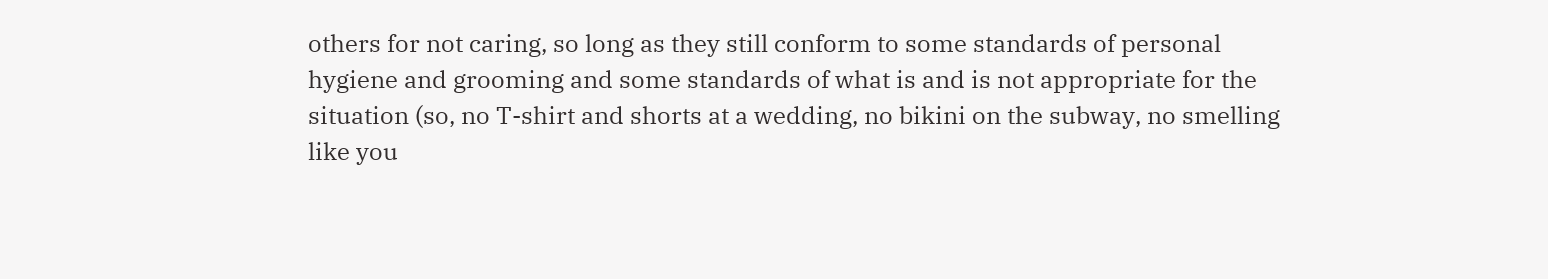others for not caring, so long as they still conform to some standards of personal hygiene and grooming and some standards of what is and is not appropriate for the situation (so, no T-shirt and shorts at a wedding, no bikini on the subway, no smelling like you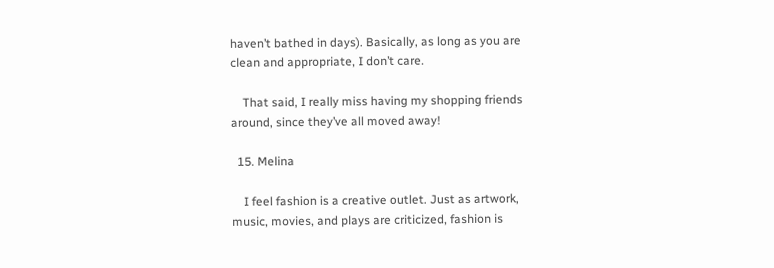haven’t bathed in days). Basically, as long as you are clean and appropriate, I don’t care.

    That said, I really miss having my shopping friends around, since they’ve all moved away!

  15. Melina

    I feel fashion is a creative outlet. Just as artwork, music, movies, and plays are criticized, fashion is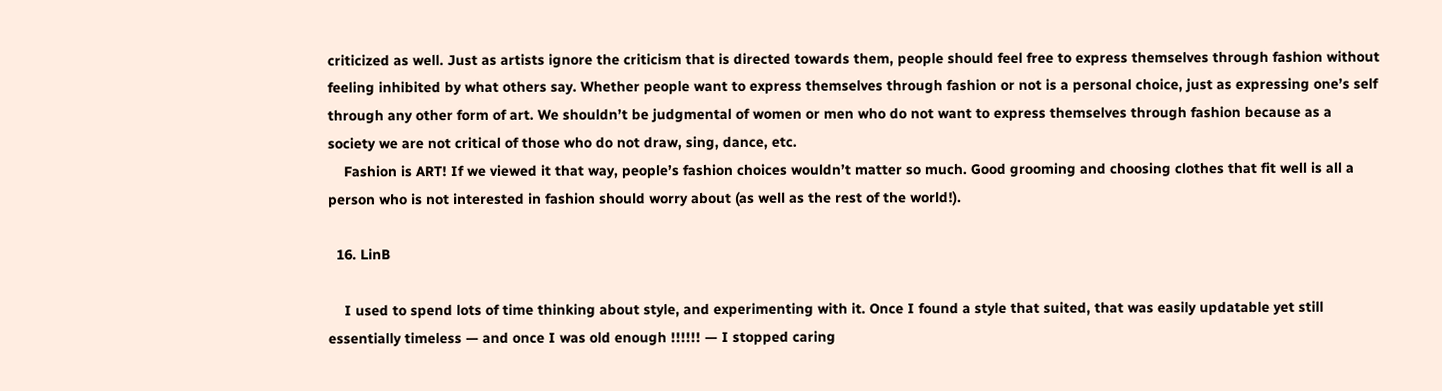criticized as well. Just as artists ignore the criticism that is directed towards them, people should feel free to express themselves through fashion without feeling inhibited by what others say. Whether people want to express themselves through fashion or not is a personal choice, just as expressing one’s self through any other form of art. We shouldn’t be judgmental of women or men who do not want to express themselves through fashion because as a society we are not critical of those who do not draw, sing, dance, etc.
    Fashion is ART! If we viewed it that way, people’s fashion choices wouldn’t matter so much. Good grooming and choosing clothes that fit well is all a person who is not interested in fashion should worry about (as well as the rest of the world!).

  16. LinB

    I used to spend lots of time thinking about style, and experimenting with it. Once I found a style that suited, that was easily updatable yet still essentially timeless — and once I was old enough !!!!!! — I stopped caring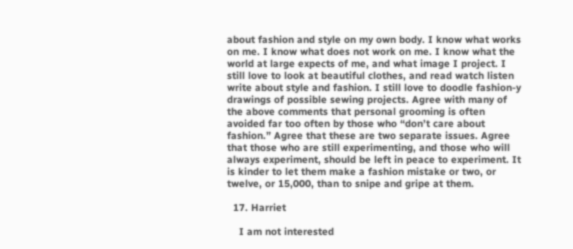about fashion and style on my own body. I know what works on me. I know what does not work on me. I know what the world at large expects of me, and what image I project. I still love to look at beautiful clothes, and read watch listen write about style and fashion. I still love to doodle fashion-y drawings of possible sewing projects. Agree with many of the above comments that personal grooming is often avoided far too often by those who “don’t care about fashion.” Agree that these are two separate issues. Agree that those who are still experimenting, and those who will always experiment, should be left in peace to experiment. It is kinder to let them make a fashion mistake or two, or twelve, or 15,000, than to snipe and gripe at them.

  17. Harriet

    I am not interested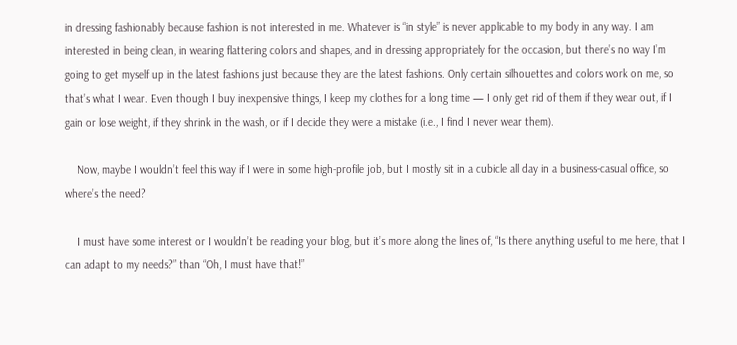in dressing fashionably because fashion is not interested in me. Whatever is “in style” is never applicable to my body in any way. I am interested in being clean, in wearing flattering colors and shapes, and in dressing appropriately for the occasion, but there’s no way I’m going to get myself up in the latest fashions just because they are the latest fashions. Only certain silhouettes and colors work on me, so that’s what I wear. Even though I buy inexpensive things, I keep my clothes for a long time — I only get rid of them if they wear out, if I gain or lose weight, if they shrink in the wash, or if I decide they were a mistake (i.e., I find I never wear them).

    Now, maybe I wouldn’t feel this way if I were in some high-profile job, but I mostly sit in a cubicle all day in a business-casual office, so where’s the need?

    I must have some interest or I wouldn’t be reading your blog, but it’s more along the lines of, “Is there anything useful to me here, that I can adapt to my needs?” than “Oh, I must have that!”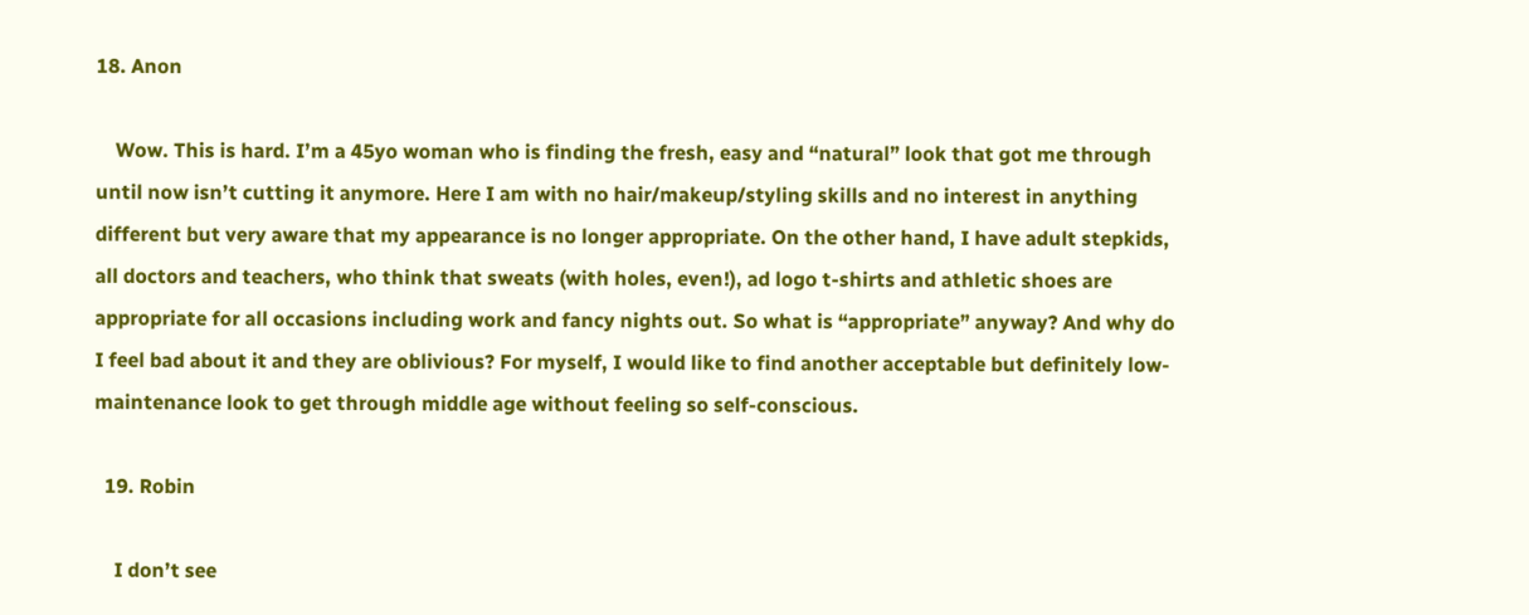18. Anon

    Wow. This is hard. I’m a 45yo woman who is finding the fresh, easy and “natural” look that got me through until now isn’t cutting it anymore. Here I am with no hair/makeup/styling skills and no interest in anything different but very aware that my appearance is no longer appropriate. On the other hand, I have adult stepkids, all doctors and teachers, who think that sweats (with holes, even!), ad logo t-shirts and athletic shoes are appropriate for all occasions including work and fancy nights out. So what is “appropriate” anyway? And why do I feel bad about it and they are oblivious? For myself, I would like to find another acceptable but definitely low-maintenance look to get through middle age without feeling so self-conscious.

  19. Robin

    I don’t see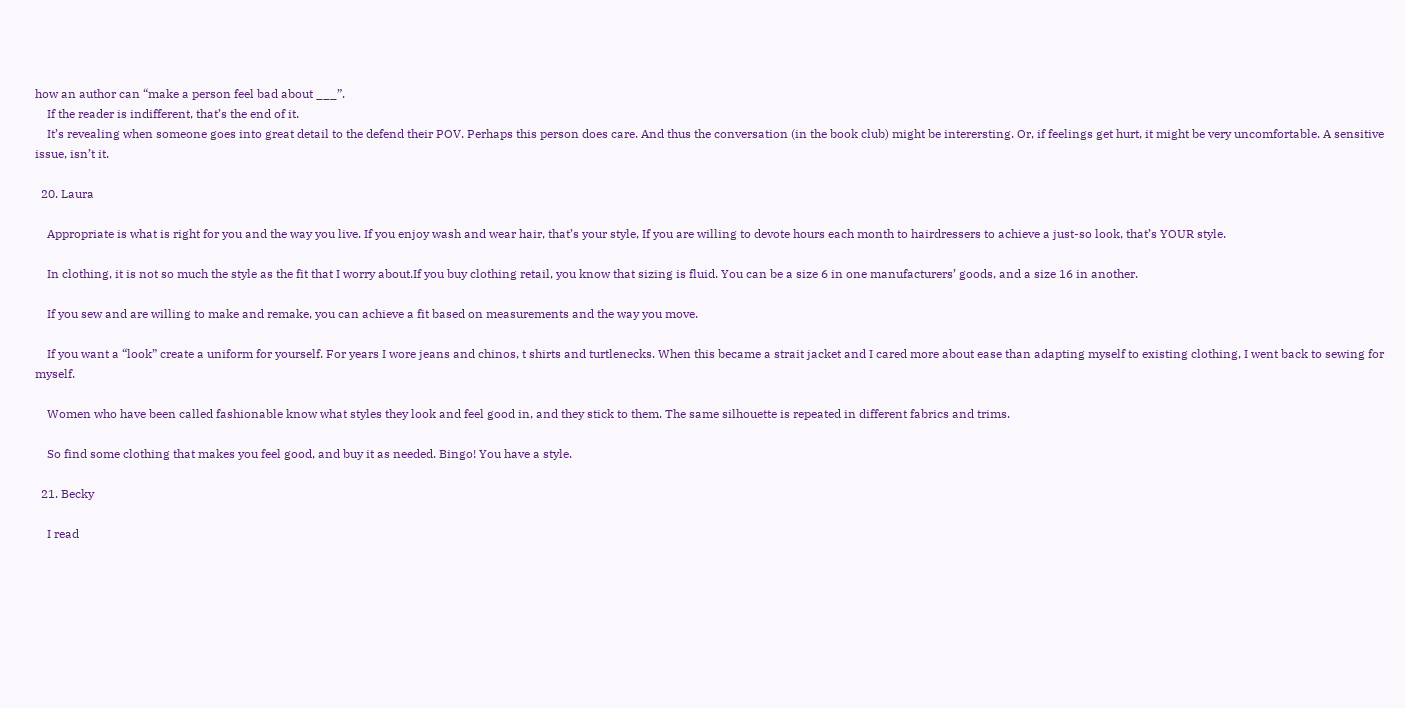how an author can “make a person feel bad about ___”.
    If the reader is indifferent, that’s the end of it.
    It’s revealing when someone goes into great detail to the defend their POV. Perhaps this person does care. And thus the conversation (in the book club) might be interersting. Or, if feelings get hurt, it might be very uncomfortable. A sensitive issue, isn’t it.

  20. Laura

    Appropriate is what is right for you and the way you live. If you enjoy wash and wear hair, that’s your style, If you are willing to devote hours each month to hairdressers to achieve a just-so look, that’s YOUR style.

    In clothing, it is not so much the style as the fit that I worry about.If you buy clothing retail, you know that sizing is fluid. You can be a size 6 in one manufacturers’ goods, and a size 16 in another.

    If you sew and are willing to make and remake, you can achieve a fit based on measurements and the way you move.

    If you want a “look” create a uniform for yourself. For years I wore jeans and chinos, t shirts and turtlenecks. When this became a strait jacket and I cared more about ease than adapting myself to existing clothing, I went back to sewing for myself.

    Women who have been called fashionable know what styles they look and feel good in, and they stick to them. The same silhouette is repeated in different fabrics and trims.

    So find some clothing that makes you feel good, and buy it as needed. Bingo! You have a style.

  21. Becky

    I read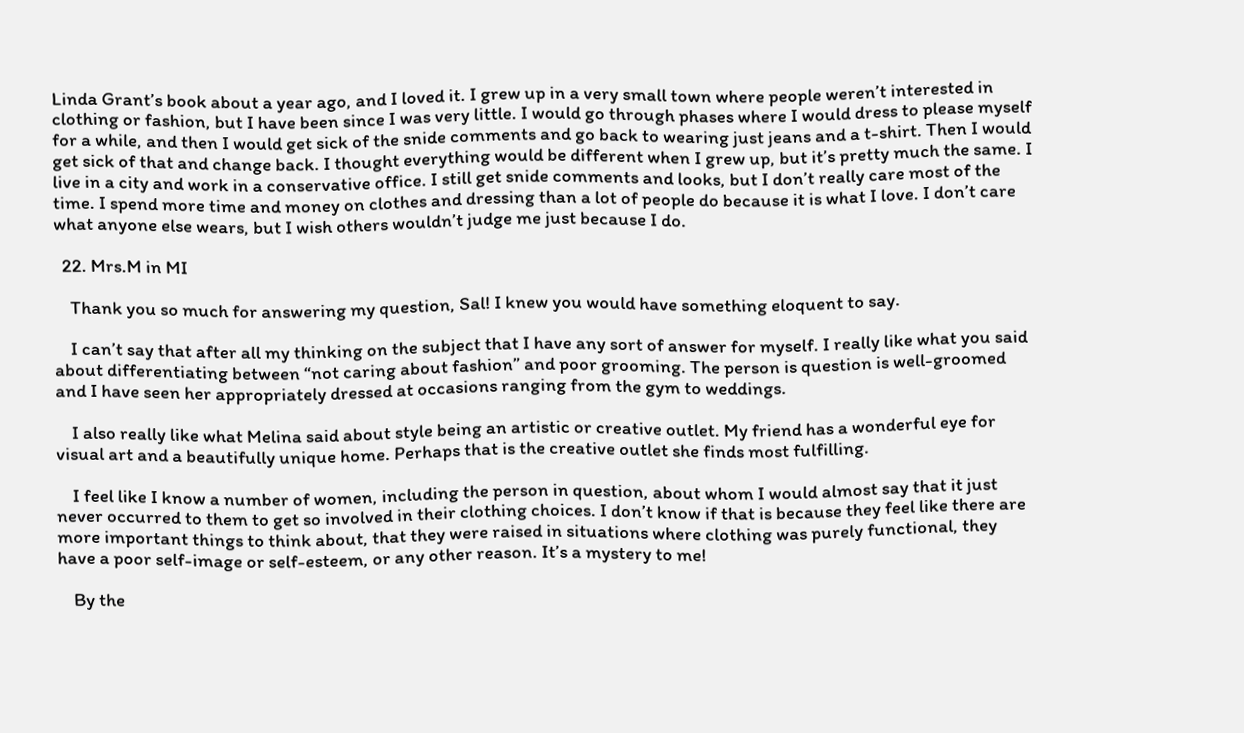Linda Grant’s book about a year ago, and I loved it. I grew up in a very small town where people weren’t interested in clothing or fashion, but I have been since I was very little. I would go through phases where I would dress to please myself for a while, and then I would get sick of the snide comments and go back to wearing just jeans and a t-shirt. Then I would get sick of that and change back. I thought everything would be different when I grew up, but it’s pretty much the same. I live in a city and work in a conservative office. I still get snide comments and looks, but I don’t really care most of the time. I spend more time and money on clothes and dressing than a lot of people do because it is what I love. I don’t care what anyone else wears, but I wish others wouldn’t judge me just because I do.

  22. Mrs.M in MI

    Thank you so much for answering my question, Sal! I knew you would have something eloquent to say.

    I can’t say that after all my thinking on the subject that I have any sort of answer for myself. I really like what you said about differentiating between “not caring about fashion” and poor grooming. The person is question is well-groomed and I have seen her appropriately dressed at occasions ranging from the gym to weddings.

    I also really like what Melina said about style being an artistic or creative outlet. My friend has a wonderful eye for visual art and a beautifully unique home. Perhaps that is the creative outlet she finds most fulfilling.

    I feel like I know a number of women, including the person in question, about whom I would almost say that it just never occurred to them to get so involved in their clothing choices. I don’t know if that is because they feel like there are more important things to think about, that they were raised in situations where clothing was purely functional, they have a poor self-image or self-esteem, or any other reason. It’s a mystery to me!

    By the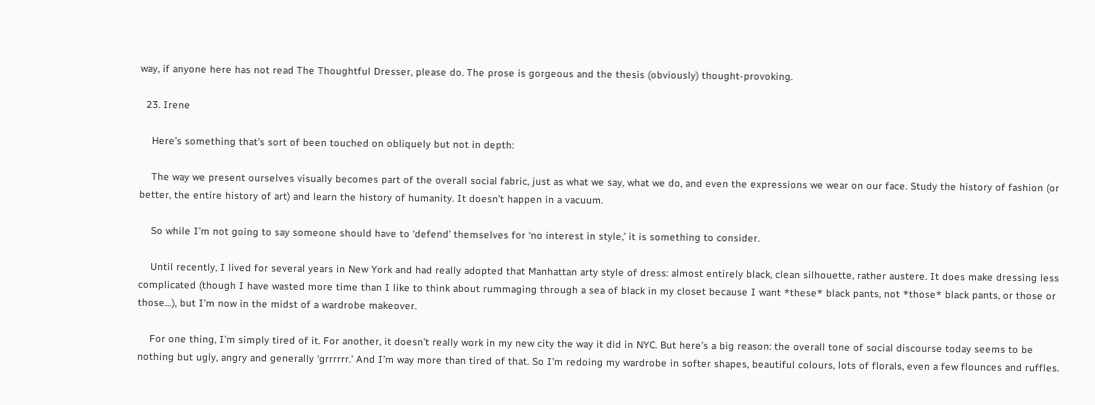way, if anyone here has not read The Thoughtful Dresser, please do. The prose is gorgeous and the thesis (obviously) thought-provoking.

  23. Irene

    Here’s something that’s sort of been touched on obliquely but not in depth:

    The way we present ourselves visually becomes part of the overall social fabric, just as what we say, what we do, and even the expressions we wear on our face. Study the history of fashion (or better, the entire history of art) and learn the history of humanity. It doesn’t happen in a vacuum.

    So while I’m not going to say someone should have to ‘defend’ themselves for ‘no interest in style,’ it is something to consider.

    Until recently, I lived for several years in New York and had really adopted that Manhattan arty style of dress: almost entirely black, clean silhouette, rather austere. It does make dressing less complicated (though I have wasted more time than I like to think about rummaging through a sea of black in my closet because I want *these* black pants, not *those* black pants, or those or those…), but I’m now in the midst of a wardrobe makeover.

    For one thing, I’m simply tired of it. For another, it doesn’t really work in my new city the way it did in NYC. But here’s a big reason: the overall tone of social discourse today seems to be nothing but ugly, angry and generally ‘grrrrrr.’ And I’m way more than tired of that. So I’m redoing my wardrobe in softer shapes, beautiful colours, lots of florals, even a few flounces and ruffles.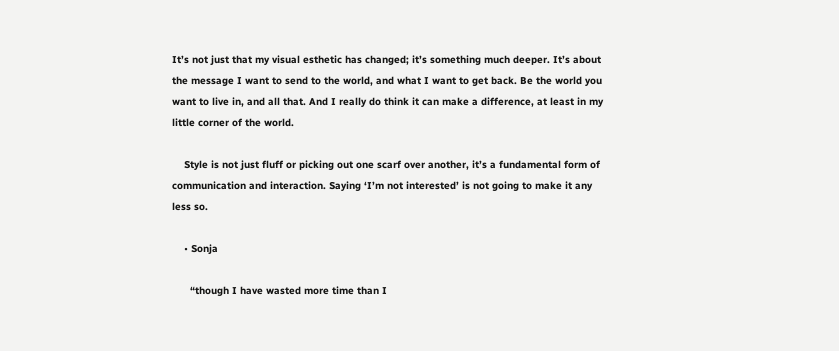It’s not just that my visual esthetic has changed; it’s something much deeper. It’s about the message I want to send to the world, and what I want to get back. Be the world you want to live in, and all that. And I really do think it can make a difference, at least in my little corner of the world.

    Style is not just fluff or picking out one scarf over another, it’s a fundamental form of communication and interaction. Saying ‘I’m not interested’ is not going to make it any less so.

    • Sonja

      “though I have wasted more time than I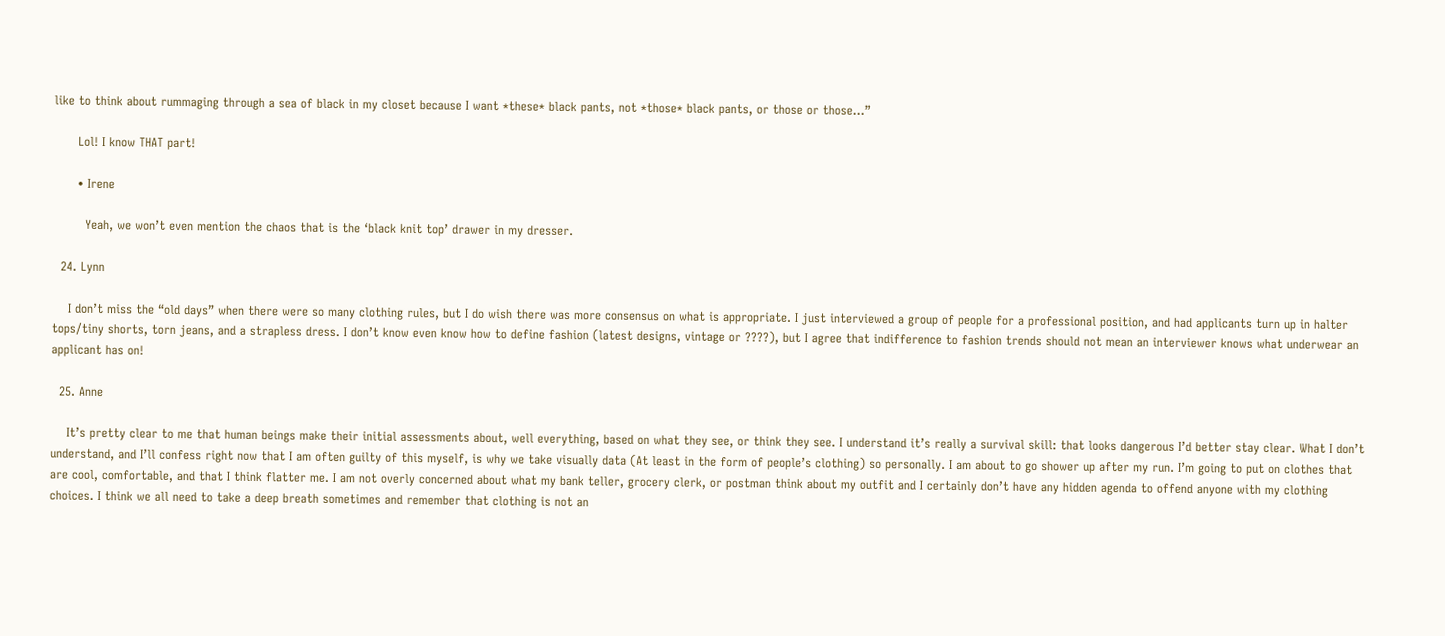like to think about rummaging through a sea of black in my closet because I want *these* black pants, not *those* black pants, or those or those…”

      Lol! I know THAT part!

      • Irene

        Yeah, we won’t even mention the chaos that is the ‘black knit top’ drawer in my dresser.

  24. Lynn

    I don’t miss the “old days” when there were so many clothing rules, but I do wish there was more consensus on what is appropriate. I just interviewed a group of people for a professional position, and had applicants turn up in halter tops/tiny shorts, torn jeans, and a strapless dress. I don’t know even know how to define fashion (latest designs, vintage or ????), but I agree that indifference to fashion trends should not mean an interviewer knows what underwear an applicant has on!

  25. Anne

    It’s pretty clear to me that human beings make their initial assessments about, well everything, based on what they see, or think they see. I understand it’s really a survival skill: that looks dangerous I’d better stay clear. What I don’t understand, and I’ll confess right now that I am often guilty of this myself, is why we take visually data (At least in the form of people’s clothing) so personally. I am about to go shower up after my run. I’m going to put on clothes that are cool, comfortable, and that I think flatter me. I am not overly concerned about what my bank teller, grocery clerk, or postman think about my outfit and I certainly don’t have any hidden agenda to offend anyone with my clothing choices. I think we all need to take a deep breath sometimes and remember that clothing is not an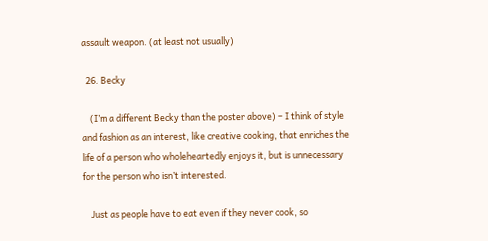assault weapon. (at least not usually)

  26. Becky

    (I’m a different Becky than the poster above) – I think of style and fashion as an interest, like creative cooking, that enriches the life of a person who wholeheartedly enjoys it, but is unnecessary for the person who isn’t interested.

    Just as people have to eat even if they never cook, so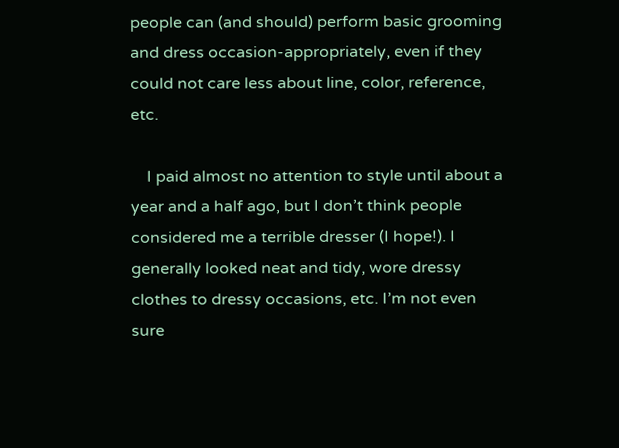people can (and should) perform basic grooming and dress occasion-appropriately, even if they could not care less about line, color, reference, etc.

    I paid almost no attention to style until about a year and a half ago, but I don’t think people considered me a terrible dresser (I hope!). I generally looked neat and tidy, wore dressy clothes to dressy occasions, etc. I’m not even sure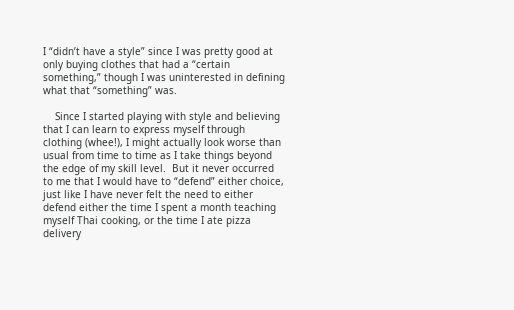I “didn’t have a style” since I was pretty good at only buying clothes that had a “certain something,” though I was uninterested in defining what that “something” was.

    Since I started playing with style and believing that I can learn to express myself through clothing (whee!), I might actually look worse than usual from time to time as I take things beyond the edge of my skill level.  But it never occurred to me that I would have to “defend” either choice, just like I have never felt the need to either defend either the time I spent a month teaching myself Thai cooking, or the time I ate pizza delivery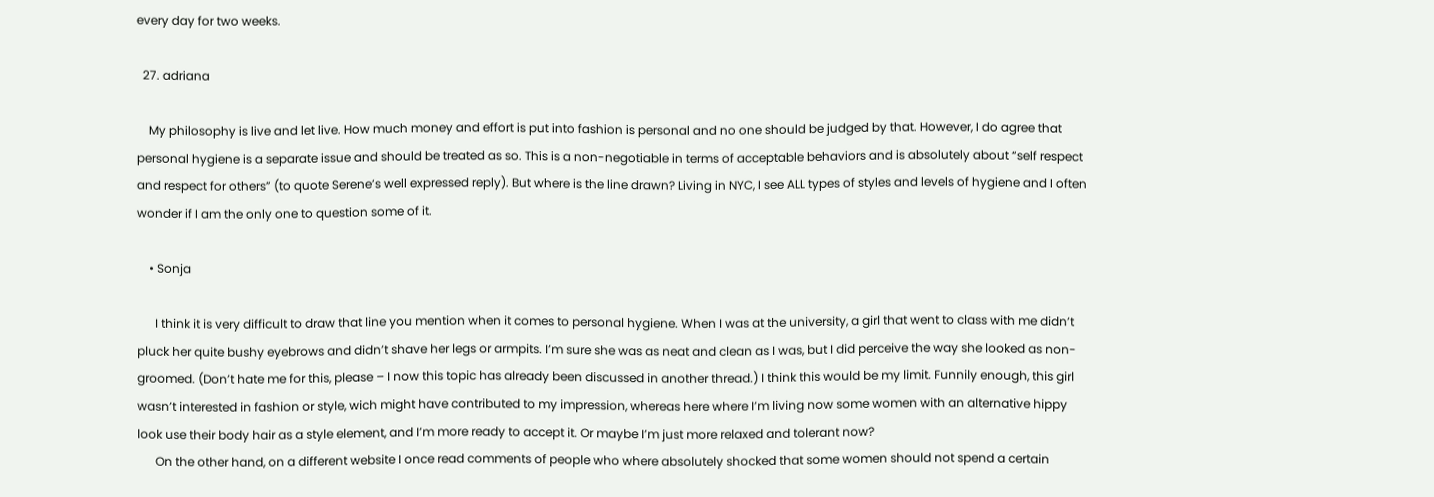every day for two weeks.

  27. adriana

    My philosophy is live and let live. How much money and effort is put into fashion is personal and no one should be judged by that. However, I do agree that personal hygiene is a separate issue and should be treated as so. This is a non-negotiable in terms of acceptable behaviors and is absolutely about “self respect and respect for others” (to quote Serene’s well expressed reply). But where is the line drawn? Living in NYC, I see ALL types of styles and levels of hygiene and I often wonder if I am the only one to question some of it.

    • Sonja

      I think it is very difficult to draw that line you mention when it comes to personal hygiene. When I was at the university, a girl that went to class with me didn’t pluck her quite bushy eyebrows and didn’t shave her legs or armpits. I’m sure she was as neat and clean as I was, but I did perceive the way she looked as non-groomed. (Don’t hate me for this, please – I now this topic has already been discussed in another thread.) I think this would be my limit. Funnily enough, this girl wasn’t interested in fashion or style, wich might have contributed to my impression, whereas here where I’m living now some women with an alternative hippy look use their body hair as a style element, and I’m more ready to accept it. Or maybe I’m just more relaxed and tolerant now?
      On the other hand, on a different website I once read comments of people who where absolutely shocked that some women should not spend a certain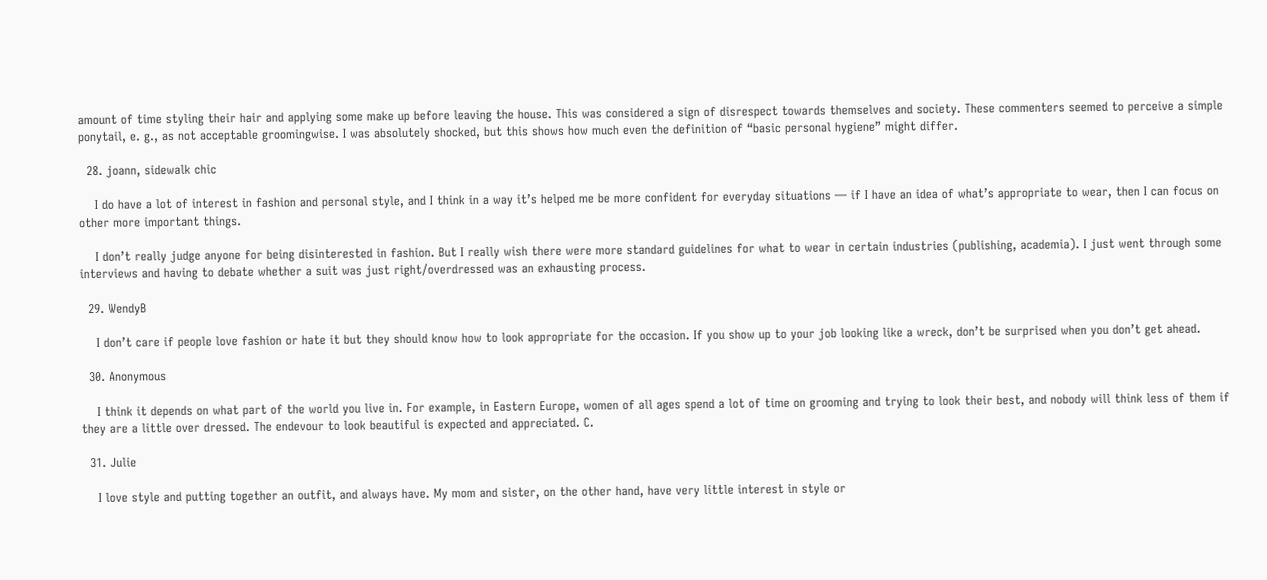amount of time styling their hair and applying some make up before leaving the house. This was considered a sign of disrespect towards themselves and society. These commenters seemed to perceive a simple ponytail, e. g., as not acceptable groomingwise. I was absolutely shocked, but this shows how much even the definition of “basic personal hygiene” might differ.

  28. joann, sidewalk chic

    I do have a lot of interest in fashion and personal style, and I think in a way it’s helped me be more confident for everyday situations — if I have an idea of what’s appropriate to wear, then I can focus on other more important things.

    I don’t really judge anyone for being disinterested in fashion. But I really wish there were more standard guidelines for what to wear in certain industries (publishing, academia). I just went through some interviews and having to debate whether a suit was just right/overdressed was an exhausting process.

  29. WendyB

    I don’t care if people love fashion or hate it but they should know how to look appropriate for the occasion. If you show up to your job looking like a wreck, don’t be surprised when you don’t get ahead.

  30. Anonymous

    I think it depends on what part of the world you live in. For example, in Eastern Europe, women of all ages spend a lot of time on grooming and trying to look their best, and nobody will think less of them if they are a little over dressed. The endevour to look beautiful is expected and appreciated. C.

  31. Julie

    I love style and putting together an outfit, and always have. My mom and sister, on the other hand, have very little interest in style or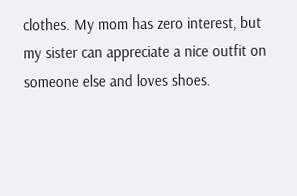clothes. My mom has zero interest, but my sister can appreciate a nice outfit on someone else and loves shoes.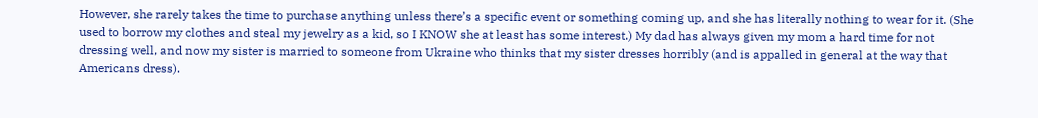However, she rarely takes the time to purchase anything unless there’s a specific event or something coming up, and she has literally nothing to wear for it. (She used to borrow my clothes and steal my jewelry as a kid, so I KNOW she at least has some interest.) My dad has always given my mom a hard time for not dressing well, and now my sister is married to someone from Ukraine who thinks that my sister dresses horribly (and is appalled in general at the way that Americans dress).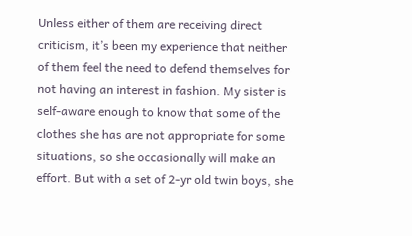Unless either of them are receiving direct criticism, it’s been my experience that neither of them feel the need to defend themselves for not having an interest in fashion. My sister is self-aware enough to know that some of the clothes she has are not appropriate for some situations, so she occasionally will make an effort. But with a set of 2-yr old twin boys, she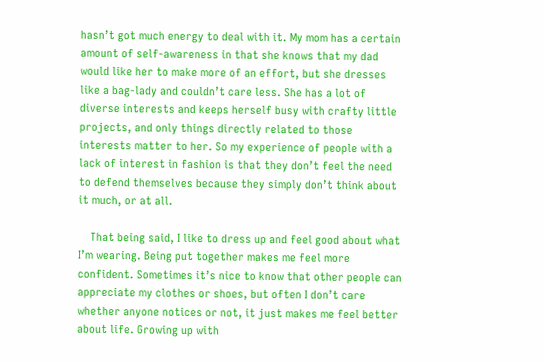hasn’t got much energy to deal with it. My mom has a certain amount of self-awareness in that she knows that my dad would like her to make more of an effort, but she dresses like a bag-lady and couldn’t care less. She has a lot of diverse interests and keeps herself busy with crafty little projects, and only things directly related to those interests matter to her. So my experience of people with a lack of interest in fashion is that they don’t feel the need to defend themselves because they simply don’t think about it much, or at all.

    That being said, I like to dress up and feel good about what I’m wearing. Being put together makes me feel more confident. Sometimes it’s nice to know that other people can appreciate my clothes or shoes, but often I don’t care whether anyone notices or not, it just makes me feel better about life. Growing up with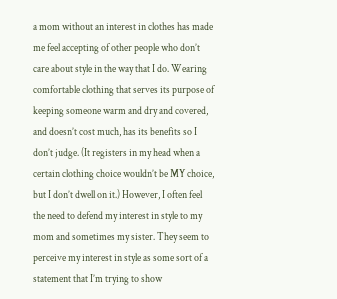a mom without an interest in clothes has made me feel accepting of other people who don’t care about style in the way that I do. Wearing comfortable clothing that serves its purpose of keeping someone warm and dry and covered, and doesn’t cost much, has its benefits so I don’t judge. (It registers in my head when a certain clothing choice wouldn’t be MY choice, but I don’t dwell on it.) However, I often feel the need to defend my interest in style to my mom and sometimes my sister. They seem to perceive my interest in style as some sort of a statement that I’m trying to show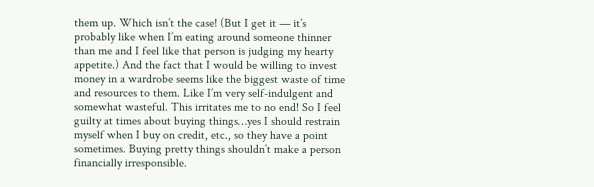them up. Which isn’t the case! (But I get it — it’s probably like when I’m eating around someone thinner than me and I feel like that person is judging my hearty appetite.) And the fact that I would be willing to invest money in a wardrobe seems like the biggest waste of time and resources to them. Like I’m very self-indulgent and somewhat wasteful. This irritates me to no end! So I feel guilty at times about buying things…yes I should restrain myself when I buy on credit, etc., so they have a point sometimes. Buying pretty things shouldn’t make a person financially irresponsible.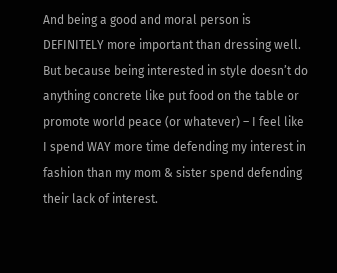And being a good and moral person is DEFINITELY more important than dressing well. But because being interested in style doesn’t do anything concrete like put food on the table or promote world peace (or whatever) – I feel like I spend WAY more time defending my interest in fashion than my mom & sister spend defending their lack of interest.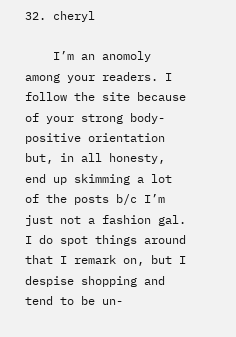32. cheryl

    I’m an anomoly among your readers. I follow the site because of your strong body-positive orientation but, in all honesty, end up skimming a lot of the posts b/c I’m just not a fashion gal. I do spot things around that I remark on, but I despise shopping and tend to be un-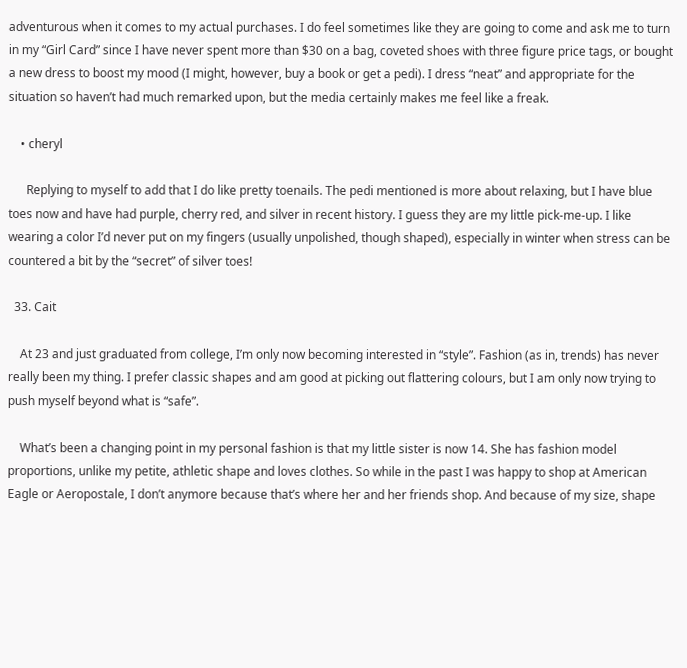adventurous when it comes to my actual purchases. I do feel sometimes like they are going to come and ask me to turn in my “Girl Card” since I have never spent more than $30 on a bag, coveted shoes with three figure price tags, or bought a new dress to boost my mood (I might, however, buy a book or get a pedi). I dress “neat” and appropriate for the situation so haven’t had much remarked upon, but the media certainly makes me feel like a freak.

    • cheryl

      Replying to myself to add that I do like pretty toenails. The pedi mentioned is more about relaxing, but I have blue toes now and have had purple, cherry red, and silver in recent history. I guess they are my little pick-me-up. I like wearing a color I’d never put on my fingers (usually unpolished, though shaped), especially in winter when stress can be countered a bit by the “secret” of silver toes!

  33. Cait

    At 23 and just graduated from college, I’m only now becoming interested in “style”. Fashion (as in, trends) has never really been my thing. I prefer classic shapes and am good at picking out flattering colours, but I am only now trying to push myself beyond what is “safe”.

    What’s been a changing point in my personal fashion is that my little sister is now 14. She has fashion model proportions, unlike my petite, athletic shape and loves clothes. So while in the past I was happy to shop at American Eagle or Aeropostale, I don’t anymore because that’s where her and her friends shop. And because of my size, shape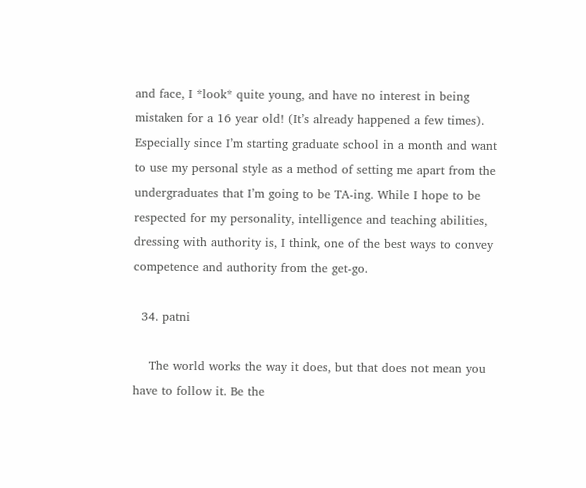and face, I *look* quite young, and have no interest in being mistaken for a 16 year old! (It’s already happened a few times). Especially since I’m starting graduate school in a month and want to use my personal style as a method of setting me apart from the undergraduates that I’m going to be TA-ing. While I hope to be respected for my personality, intelligence and teaching abilities, dressing with authority is, I think, one of the best ways to convey competence and authority from the get-go.

  34. patni

    The world works the way it does, but that does not mean you have to follow it. Be the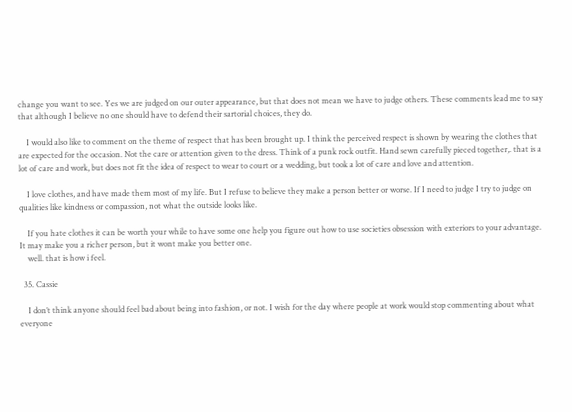change you want to see. Yes we are judged on our outer appearance, but that does not mean we have to judge others. These comments lead me to say that although I believe no one should have to defend their sartorial choices, they do.

    I would also like to comment on the theme of respect that has been brought up. I think the perceived respect is shown by wearing the clothes that are expected for the occasion. Not the care or attention given to the dress. Think of a punk rock outfit. Hand sewn carefully pieced together,. that is a lot of care and work, but does not fit the idea of respect to wear to court or a wedding, but took a lot of care and love and attention.

    I love clothes, and have made them most of my life. But I refuse to believe they make a person better or worse. If I need to judge I try to judge on qualities like kindness or compassion, not what the outside looks like.

    If you hate clothes it can be worth your while to have some one help you figure out how to use societies obsession with exteriors to your advantage. It may make you a richer person, but it wont make you better one.
    well. that is how i feel.

  35. Cassie

    I don’t think anyone should feel bad about being into fashion, or not. I wish for the day where people at work would stop commenting about what everyone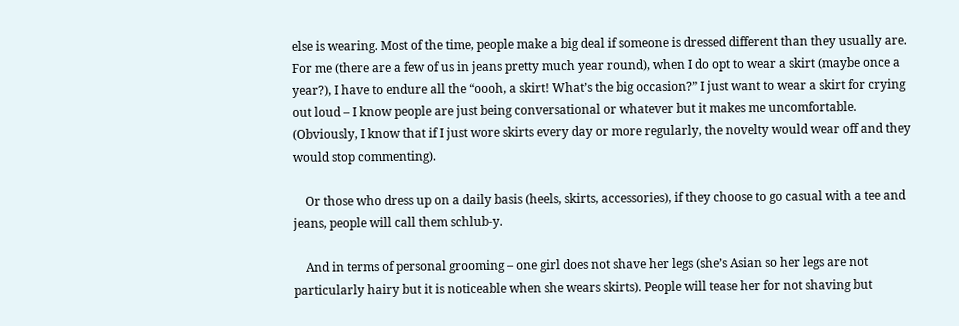else is wearing. Most of the time, people make a big deal if someone is dressed different than they usually are. For me (there are a few of us in jeans pretty much year round), when I do opt to wear a skirt (maybe once a year?), I have to endure all the “oooh, a skirt! What’s the big occasion?” I just want to wear a skirt for crying out loud – I know people are just being conversational or whatever but it makes me uncomfortable. (Obviously, I know that if I just wore skirts every day or more regularly, the novelty would wear off and they would stop commenting).

    Or those who dress up on a daily basis (heels, skirts, accessories), if they choose to go casual with a tee and jeans, people will call them schlub-y.

    And in terms of personal grooming – one girl does not shave her legs (she’s Asian so her legs are not particularly hairy but it is noticeable when she wears skirts). People will tease her for not shaving but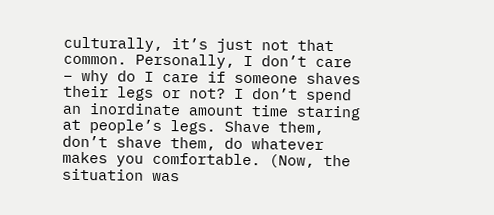culturally, it’s just not that common. Personally, I don’t care – why do I care if someone shaves their legs or not? I don’t spend an inordinate amount time staring at people’s legs. Shave them, don’t shave them, do whatever makes you comfortable. (Now, the situation was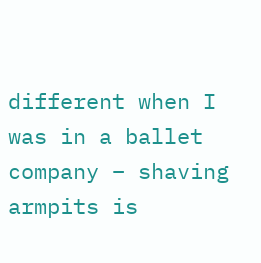different when I was in a ballet company – shaving armpits is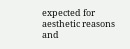expected for aesthetic reasons and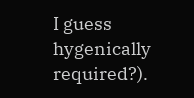I guess hygenically required?).